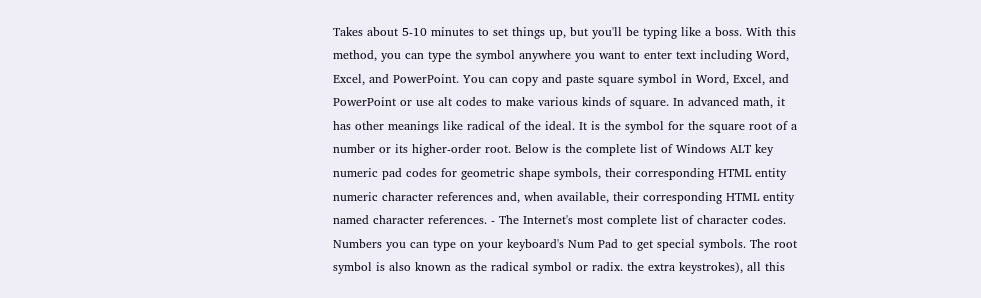Takes about 5-10 minutes to set things up, but you'll be typing like a boss. With this method, you can type the symbol anywhere you want to enter text including Word, Excel, and PowerPoint. You can copy and paste square symbol in Word, Excel, and PowerPoint or use alt codes to make various kinds of square. In advanced math, it has other meanings like radical of the ideal. It is the symbol for the square root of a number or its higher-order root. Below is the complete list of Windows ALT key numeric pad codes for geometric shape symbols, their corresponding HTML entity numeric character references and, when available, their corresponding HTML entity named character references. - The Internet's most complete list of character codes. Numbers you can type on your keyboard's Num Pad to get special symbols. The root symbol is also known as the radical symbol or radix. the extra keystrokes), all this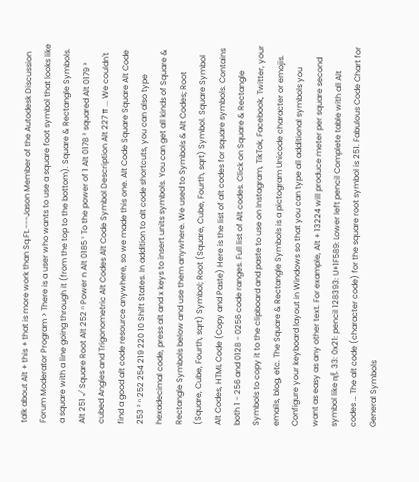talk about Alt + this + that is more work than Sq.Ft.---Jason Member of the Autodesk Discussion Forum Moderator Program > There is a user who wants to use a square foot symbol that looks like a square with a line going through it (from the top to the bottom). Square & Rectangle Symbols. Alt 251 √ Square Root Alt 252 ⁿ Power n Alt 0185 ¹ To the power of 1 Alt 0178 ² squared Alt 0179 ³ cubed Angles and Trigonometric Alt Codes Alt Code Symbol Description Alt 227 π ... We couldn't find a good alt code resource anywhere, so we made this one. Alt Code Square Square Alt Code 253 ² ⁿ 252 254 219 220 10 Shift States. In addition to alt code shortcuts, you can also type hexadecimal code, press alt and x keys to insert units symbols. You can get all kinds of Square & Rectangle Symbols below and use them anywhere. We used to Symbols & Alt Codes; Root (Square, Cube, Fourth, sqrt) Symbol; Root (Square, Cube, Fourth, sqrt) Symbol. Square Symbol Alt Codes, HTML Code (Copy and Paste) Here is the list of alt codes for square symbols. Contains both 1 - 256 and 0128 - 0256 code ranges. Full list of Alt codes. Click on Square & Rectangle Symbols to copy it to the clipboard and paste to use on Instagram, TikTok, Facebook, Twitter, your emails, blog, etc. The Square & Rectangle Symbols is a pictogram Unicode character or emojis. Configure your keyboard layout in Windows so that you can type all additional symbols you want as easy as any other text. For example, Alt + 13224 will produce meter per square second symbol like ㎨. 33: 0x21: pencil 128393: U+1F589: Lower left pencil Complete table with all Alt codes … The alt code (character code) for the square root symbol is 251. Fabulous Code Chart for General Symbols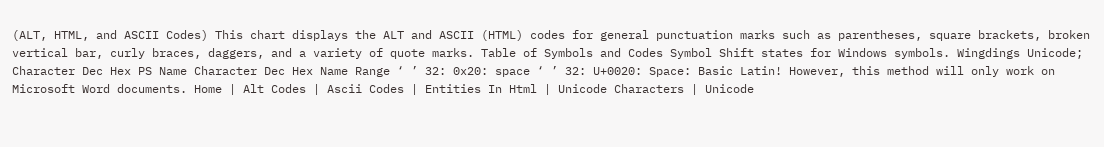(ALT, HTML, and ASCII Codes) This chart displays the ALT and ASCII (HTML) codes for general punctuation marks such as parentheses, square brackets, broken vertical bar, curly braces, daggers, and a variety of quote marks. Table of Symbols and Codes Symbol Shift states for Windows symbols. Wingdings Unicode; Character Dec Hex PS Name Character Dec Hex Name Range ‘ ’ 32: 0x20: space ‘ ’ 32: U+0020: Space: Basic Latin! However, this method will only work on Microsoft Word documents. Home | Alt Codes | Ascii Codes | Entities In Html | Unicode Characters | Unicode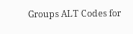Groups ALT Codes for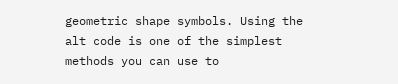geometric shape symbols. Using the alt code is one of the simplest methods you can use to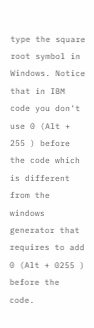type the square root symbol in Windows. Notice that in IBM code you don't use 0 (Alt + 255 ) before the code which is different from the windows generator that requires to add 0 (Alt + 0255 ) before the code.